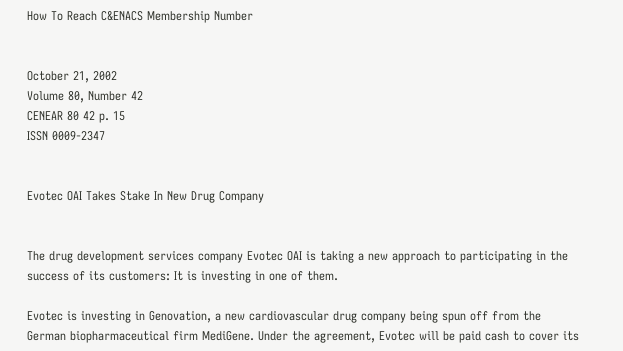How To Reach C&ENACS Membership Number


October 21, 2002
Volume 80, Number 42
CENEAR 80 42 p. 15
ISSN 0009-2347


Evotec OAI Takes Stake In New Drug Company


The drug development services company Evotec OAI is taking a new approach to participating in the success of its customers: It is investing in one of them.

Evotec is investing in Genovation, a new cardiovascular drug company being spun off from the German biopharmaceutical firm MediGene. Under the agreement, Evotec will be paid cash to cover its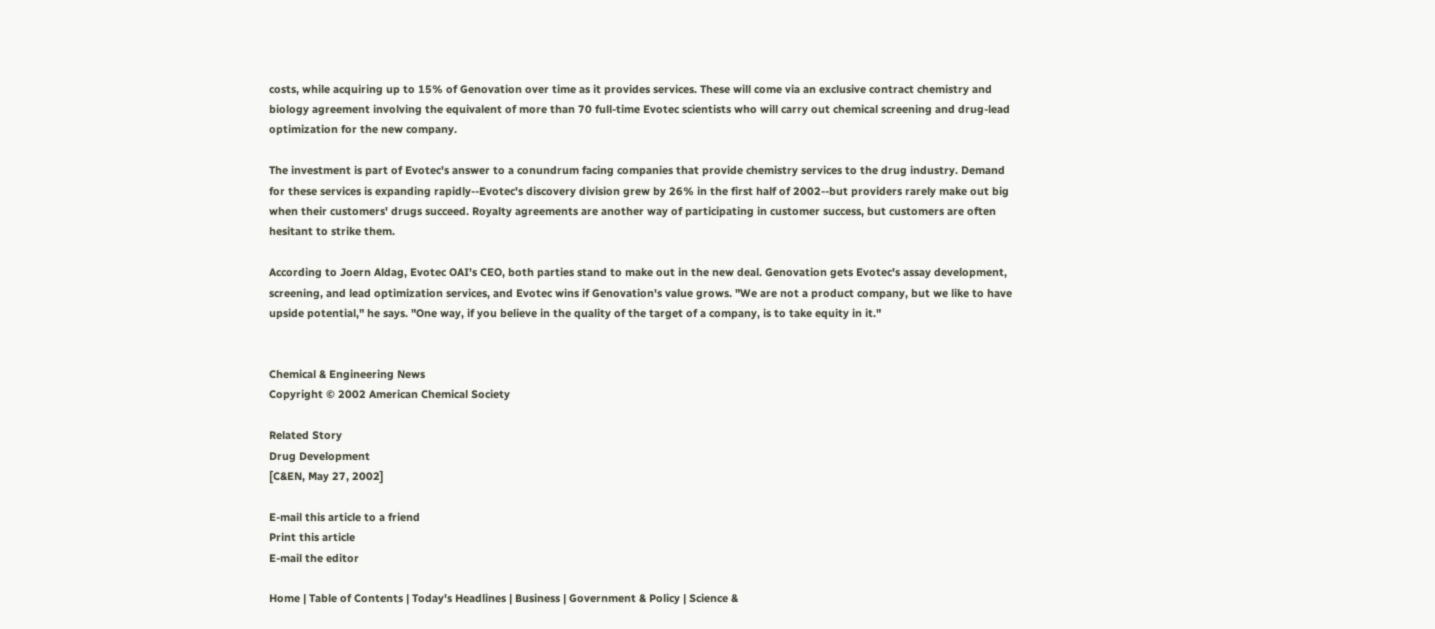costs, while acquiring up to 15% of Genovation over time as it provides services. These will come via an exclusive contract chemistry and biology agreement involving the equivalent of more than 70 full-time Evotec scientists who will carry out chemical screening and drug-lead optimization for the new company.

The investment is part of Evotec's answer to a conundrum facing companies that provide chemistry services to the drug industry. Demand for these services is expanding rapidly--Evotec's discovery division grew by 26% in the first half of 2002--but providers rarely make out big when their customers' drugs succeed. Royalty agreements are another way of participating in customer success, but customers are often hesitant to strike them.

According to Joern Aldag, Evotec OAI's CEO, both parties stand to make out in the new deal. Genovation gets Evotec's assay development, screening, and lead optimization services, and Evotec wins if Genovation's value grows. "We are not a product company, but we like to have upside potential," he says. "One way, if you believe in the quality of the target of a company, is to take equity in it."


Chemical & Engineering News
Copyright © 2002 American Chemical Society

Related Story
Drug Development
[C&EN, May 27, 2002]

E-mail this article to a friend
Print this article
E-mail the editor

Home | Table of Contents | Today's Headlines | Business | Government & Policy | Science &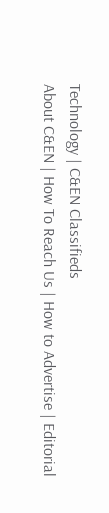Technology | C&EN Classifieds
About C&EN | How To Reach Us | How to Advertise | Editorial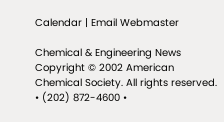Calendar | Email Webmaster

Chemical & Engineering News
Copyright © 2002 American Chemical Society. All rights reserved.
• (202) 872-4600 •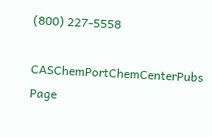(800) 227-5558

CASChemPortChemCenterPubs Page